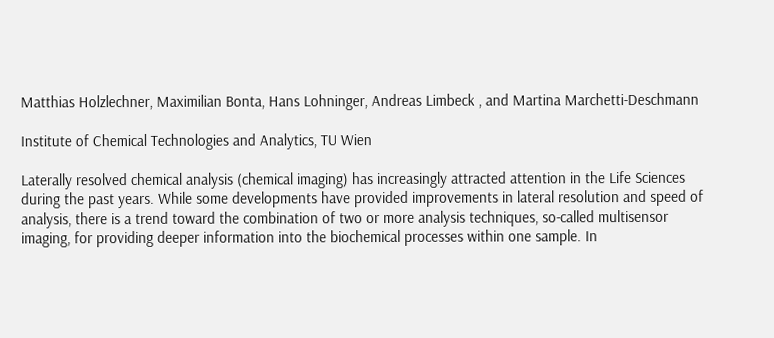Matthias Holzlechner, Maximilian Bonta, Hans Lohninger, Andreas Limbeck , and Martina Marchetti-Deschmann

Institute of Chemical Technologies and Analytics, TU Wien

Laterally resolved chemical analysis (chemical imaging) has increasingly attracted attention in the Life Sciences during the past years. While some developments have provided improvements in lateral resolution and speed of analysis, there is a trend toward the combination of two or more analysis techniques, so-called multisensor imaging, for providing deeper information into the biochemical processes within one sample. In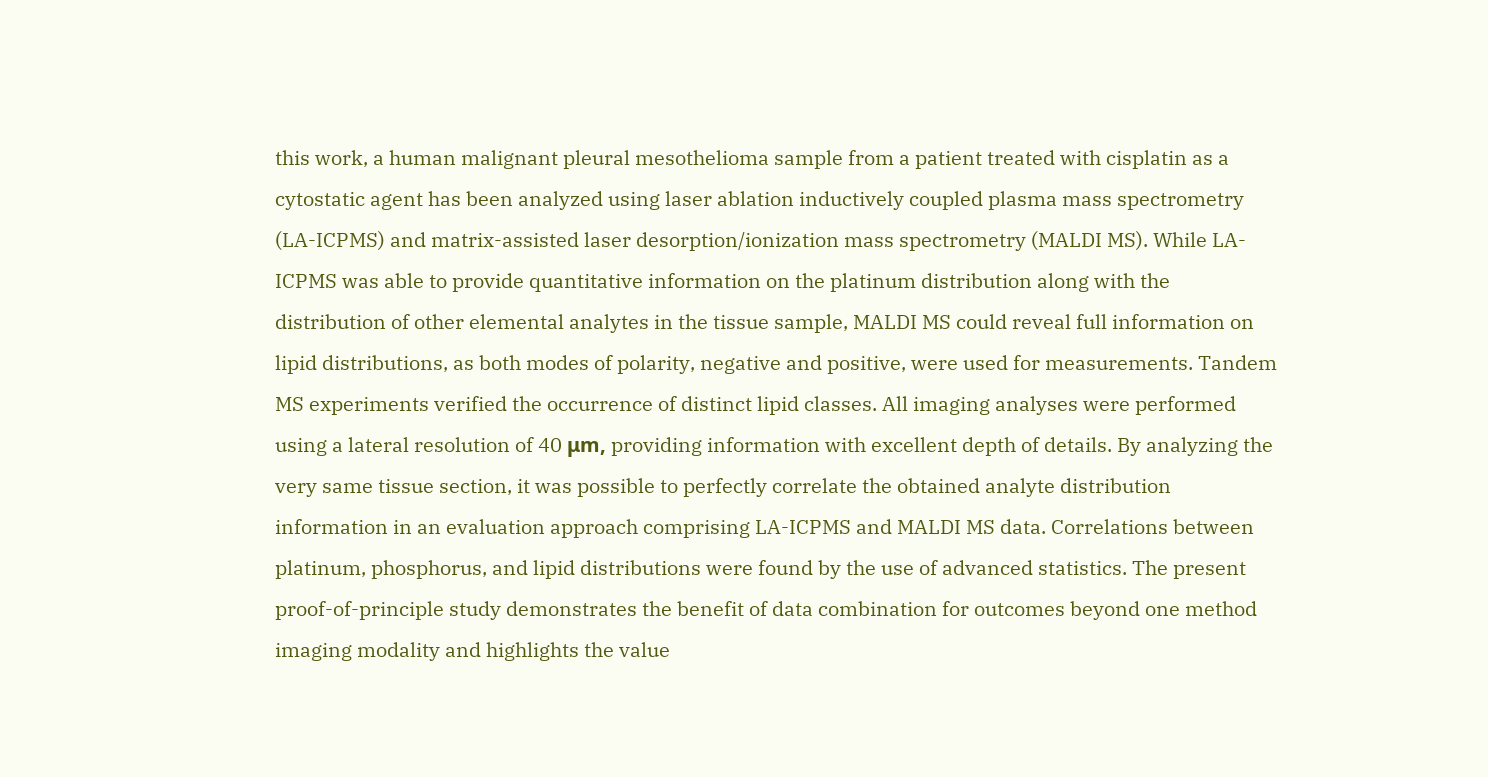this work, a human malignant pleural mesothelioma sample from a patient treated with cisplatin as a cytostatic agent has been analyzed using laser ablation inductively coupled plasma mass spectrometry (LA-ICPMS) and matrix-assisted laser desorption/ionization mass spectrometry (MALDI MS). While LA-ICPMS was able to provide quantitative information on the platinum distribution along with the distribution of other elemental analytes in the tissue sample, MALDI MS could reveal full information on lipid distributions, as both modes of polarity, negative and positive, were used for measurements. Tandem MS experiments verified the occurrence of distinct lipid classes. All imaging analyses were performed using a lateral resolution of 40 μm, providing information with excellent depth of details. By analyzing the very same tissue section, it was possible to perfectly correlate the obtained analyte distribution information in an evaluation approach comprising LA-ICPMS and MALDI MS data. Correlations between platinum, phosphorus, and lipid distributions were found by the use of advanced statistics. The present proof-of-principle study demonstrates the benefit of data combination for outcomes beyond one method imaging modality and highlights the value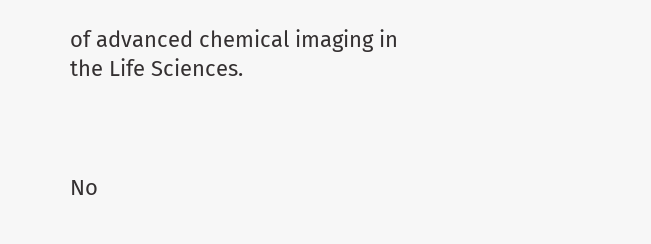of advanced chemical imaging in the Life Sciences.



No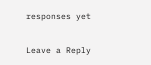responses yet

Leave a Reply